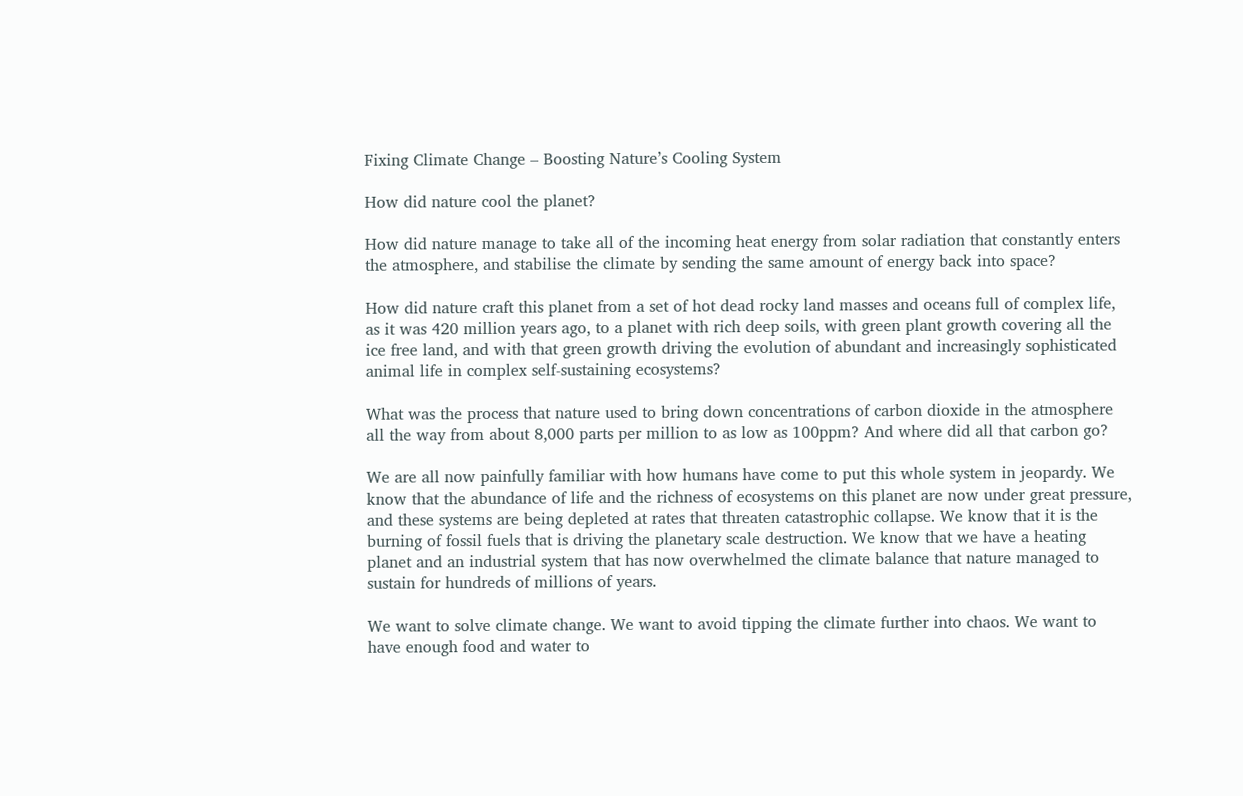Fixing Climate Change – Boosting Nature’s Cooling System

How did nature cool the planet?

How did nature manage to take all of the incoming heat energy from solar radiation that constantly enters the atmosphere, and stabilise the climate by sending the same amount of energy back into space?

How did nature craft this planet from a set of hot dead rocky land masses and oceans full of complex life, as it was 420 million years ago, to a planet with rich deep soils, with green plant growth covering all the ice free land, and with that green growth driving the evolution of abundant and increasingly sophisticated animal life in complex self-sustaining ecosystems?

What was the process that nature used to bring down concentrations of carbon dioxide in the atmosphere all the way from about 8,000 parts per million to as low as 100ppm? And where did all that carbon go?

We are all now painfully familiar with how humans have come to put this whole system in jeopardy. We know that the abundance of life and the richness of ecosystems on this planet are now under great pressure, and these systems are being depleted at rates that threaten catastrophic collapse. We know that it is the burning of fossil fuels that is driving the planetary scale destruction. We know that we have a heating planet and an industrial system that has now overwhelmed the climate balance that nature managed to sustain for hundreds of millions of years.

We want to solve climate change. We want to avoid tipping the climate further into chaos. We want to have enough food and water to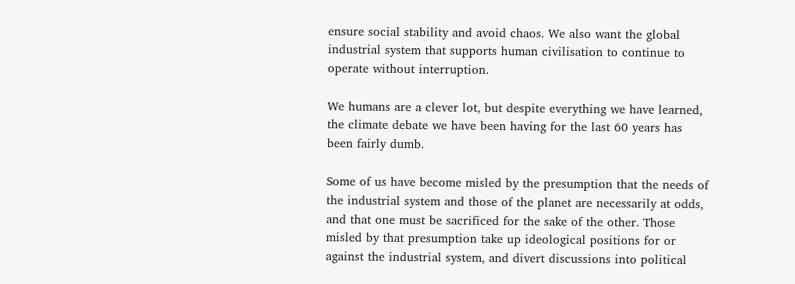ensure social stability and avoid chaos. We also want the global industrial system that supports human civilisation to continue to operate without interruption.

We humans are a clever lot, but despite everything we have learned, the climate debate we have been having for the last 60 years has been fairly dumb.

Some of us have become misled by the presumption that the needs of the industrial system and those of the planet are necessarily at odds, and that one must be sacrificed for the sake of the other. Those misled by that presumption take up ideological positions for or against the industrial system, and divert discussions into political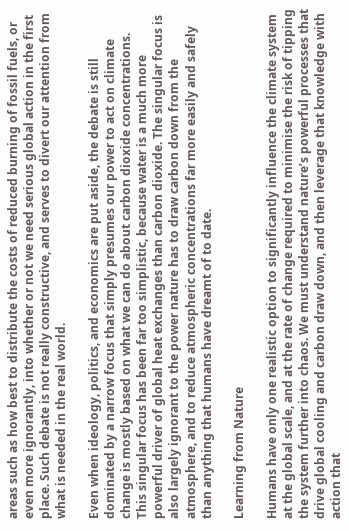areas such as how best to distribute the costs of reduced burning of fossil fuels, or even more ignorantly, into whether or not we need serious global action in the first place. Such debate is not really constructive, and serves to divert our attention from what is needed in the real world.

Even when ideology, politics, and economics are put aside, the debate is still dominated by a narrow focus that simply presumes our power to act on climate change is mostly based on what we can do about carbon dioxide concentrations. This singular focus has been far too simplistic, because water is a much more powerful driver of global heat exchanges than carbon dioxide. The singular focus is also largely ignorant to the power nature has to draw carbon down from the atmosphere, and to reduce atmospheric concentrations far more easily and safely than anything that humans have dreamt of to date.

Learning from Nature

Humans have only one realistic option to significantly influence the climate system at the global scale, and at the rate of change required to minimise the risk of tipping the system further into chaos. We must understand nature’s powerful processes that drive global cooling and carbon draw down, and then leverage that knowledge with action that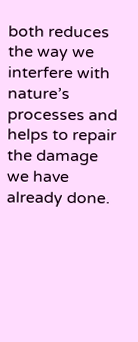both reduces the way we interfere with nature’s processes and helps to repair the damage we have already done.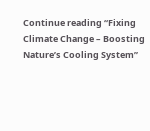Continue reading “Fixing Climate Change – Boosting Nature’s Cooling System”